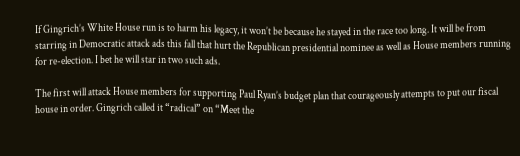If Gingrich’s White House run is to harm his legacy, it won’t be because he stayed in the race too long. It will be from starring in Democratic attack ads this fall that hurt the Republican presidential nominee as well as House members running for re-election. I bet he will star in two such ads.

The first will attack House members for supporting Paul Ryan’s budget plan that courageously attempts to put our fiscal house in order. Gingrich called it “radical” on “Meet the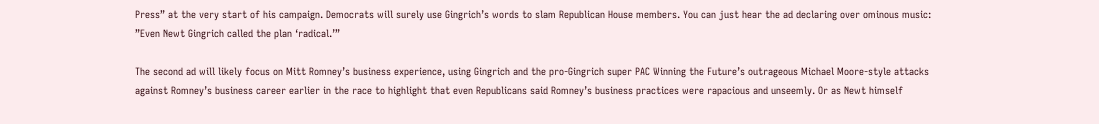Press” at the very start of his campaign. Democrats will surely use Gingrich’s words to slam Republican House members. You can just hear the ad declaring over ominous music: ”Even Newt Gingrich called the plan ‘radical.’”

The second ad will likely focus on Mitt Romney’s business experience, using Gingrich and the pro-Gingrich super PAC Winning the Future’s outrageous Michael Moore-style attacks against Romney’s business career earlier in the race to highlight that even Republicans said Romney’s business practices were rapacious and unseemly. Or as Newt himself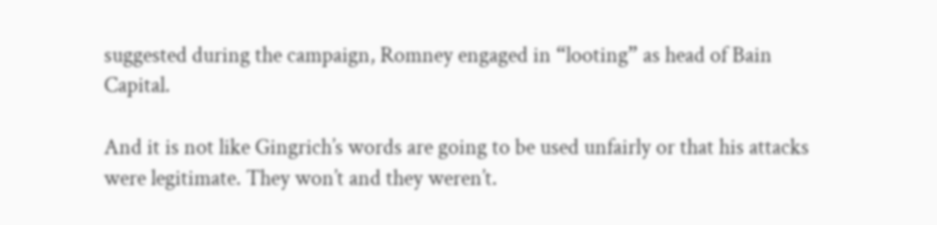suggested during the campaign, Romney engaged in “looting” as head of Bain Capital.

And it is not like Gingrich’s words are going to be used unfairly or that his attacks were legitimate. They won’t and they weren’t.